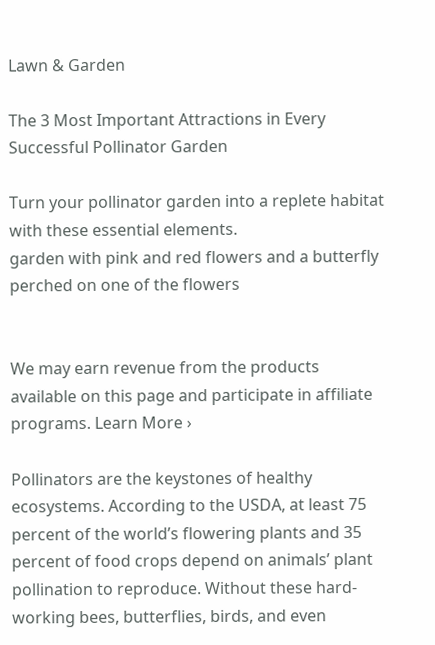Lawn & Garden

The 3 Most Important Attractions in Every Successful Pollinator Garden

Turn your pollinator garden into a replete habitat with these essential elements.
garden with pink and red flowers and a butterfly perched on one of the flowers


We may earn revenue from the products available on this page and participate in affiliate programs. Learn More ›

Pollinators are the keystones of healthy ecosystems. According to the USDA, at least 75 percent of the world’s flowering plants and 35 percent of food crops depend on animals’ plant pollination to reproduce. Without these hard-working bees, butterflies, birds, and even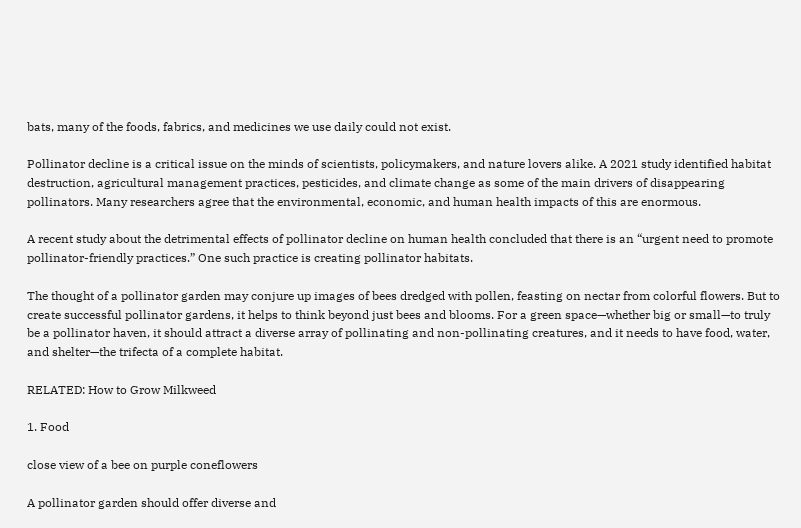bats, many of the foods, fabrics, and medicines we use daily could not exist.

Pollinator decline is a critical issue on the minds of scientists, policymakers, and nature lovers alike. A 2021 study identified habitat destruction, agricultural management practices, pesticides, and climate change as some of the main drivers of disappearing pollinators. Many researchers agree that the environmental, economic, and human health impacts of this are enormous.

A recent study about the detrimental effects of pollinator decline on human health concluded that there is an “urgent need to promote pollinator-friendly practices.” One such practice is creating pollinator habitats.

The thought of a pollinator garden may conjure up images of bees dredged with pollen, feasting on nectar from colorful flowers. But to create successful pollinator gardens, it helps to think beyond just bees and blooms. For a green space—whether big or small—to truly be a pollinator haven, it should attract a diverse array of pollinating and non-pollinating creatures, and it needs to have food, water, and shelter—the trifecta of a complete habitat.

RELATED: How to Grow Milkweed

1. Food

close view of a bee on purple coneflowers

A pollinator garden should offer diverse and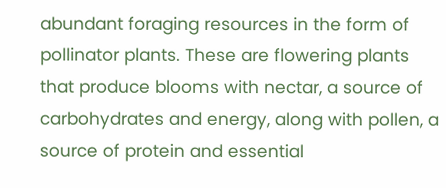abundant foraging resources in the form of pollinator plants. These are flowering plants that produce blooms with nectar, a source of carbohydrates and energy, along with pollen, a source of protein and essential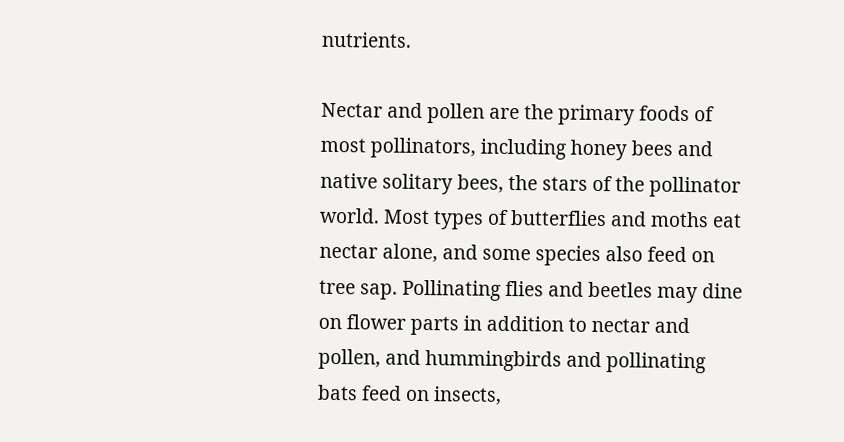nutrients.

Nectar and pollen are the primary foods of most pollinators, including honey bees and native solitary bees, the stars of the pollinator world. Most types of butterflies and moths eat nectar alone, and some species also feed on tree sap. Pollinating flies and beetles may dine on flower parts in addition to nectar and pollen, and hummingbirds and pollinating bats feed on insects,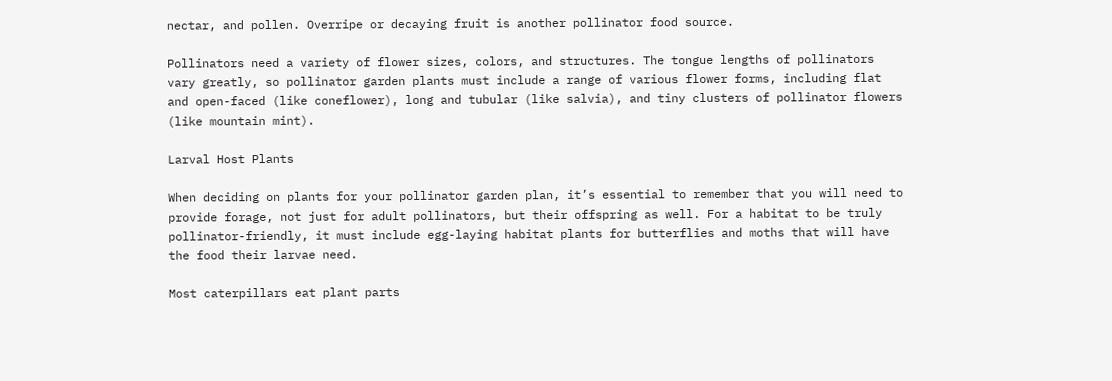nectar, and pollen. Overripe or decaying fruit is another pollinator food source.

Pollinators need a variety of flower sizes, colors, and structures. The tongue lengths of pollinators vary greatly, so pollinator garden plants must include a range of various flower forms, including flat and open-faced (like coneflower), long and tubular (like salvia), and tiny clusters of pollinator flowers (like mountain mint).

Larval Host Plants

When deciding on plants for your pollinator garden plan, it’s essential to remember that you will need to provide forage, not just for adult pollinators, but their offspring as well. For a habitat to be truly pollinator-friendly, it must include egg-laying habitat plants for butterflies and moths that will have the food their larvae need.

Most caterpillars eat plant parts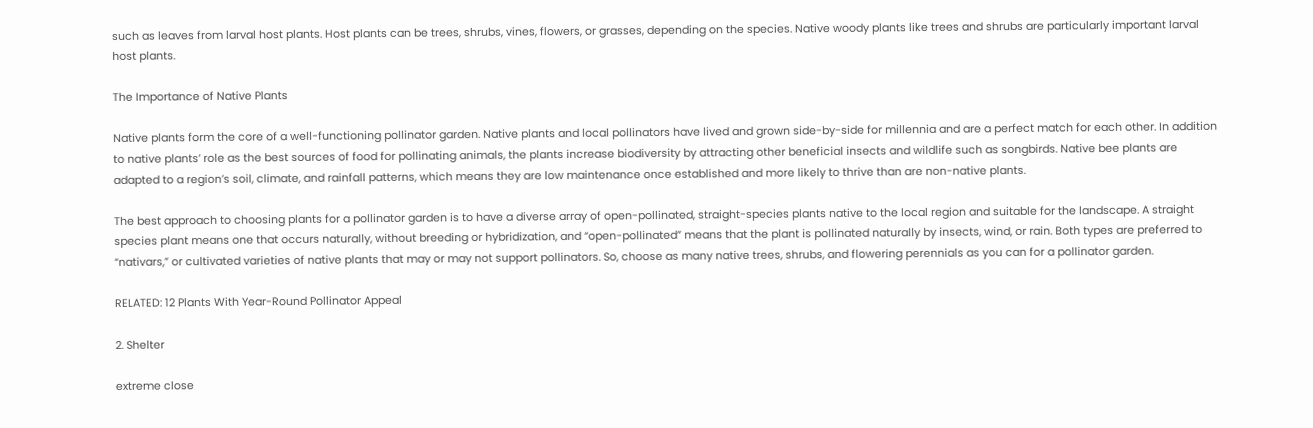such as leaves from larval host plants. Host plants can be trees, shrubs, vines, flowers, or grasses, depending on the species. Native woody plants like trees and shrubs are particularly important larval host plants.

The Importance of Native Plants

Native plants form the core of a well-functioning pollinator garden. Native plants and local pollinators have lived and grown side-by-side for millennia and are a perfect match for each other. In addition to native plants’ role as the best sources of food for pollinating animals, the plants increase biodiversity by attracting other beneficial insects and wildlife such as songbirds. Native bee plants are adapted to a region’s soil, climate, and rainfall patterns, which means they are low maintenance once established and more likely to thrive than are non-native plants.

The best approach to choosing plants for a pollinator garden is to have a diverse array of open-pollinated, straight-species plants native to the local region and suitable for the landscape. A straight species plant means one that occurs naturally, without breeding or hybridization, and “open-pollinated” means that the plant is pollinated naturally by insects, wind, or rain. Both types are preferred to “nativars,” or cultivated varieties of native plants that may or may not support pollinators. So, choose as many native trees, shrubs, and flowering perennials as you can for a pollinator garden.

RELATED: 12 Plants With Year-Round Pollinator Appeal

2. Shelter

extreme close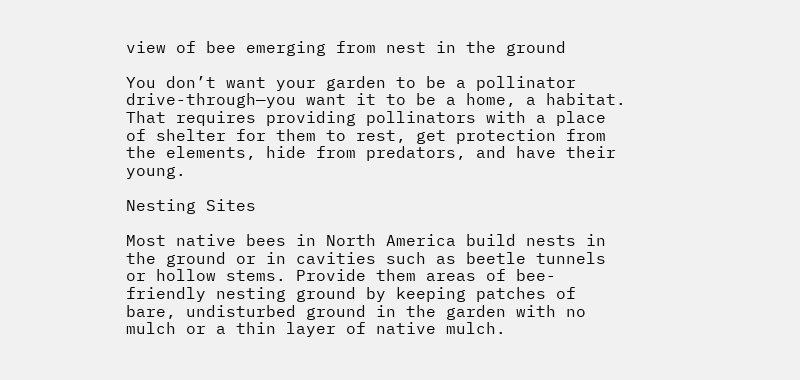view of bee emerging from nest in the ground

You don’t want your garden to be a pollinator drive-through—you want it to be a home, a habitat. That requires providing pollinators with a place of shelter for them to rest, get protection from the elements, hide from predators, and have their young.

Nesting Sites

Most native bees in North America build nests in the ground or in cavities such as beetle tunnels or hollow stems. Provide them areas of bee-friendly nesting ground by keeping patches of bare, undisturbed ground in the garden with no mulch or a thin layer of native mulch.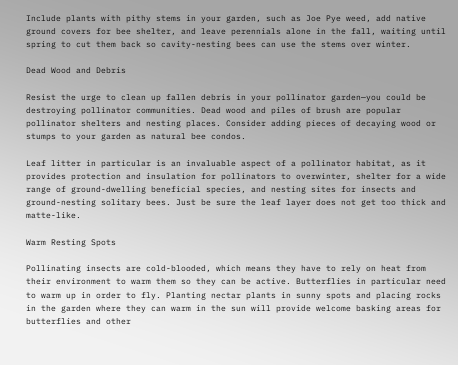Include plants with pithy stems in your garden, such as Joe Pye weed, add native ground covers for bee shelter, and leave perennials alone in the fall, waiting until spring to cut them back so cavity-nesting bees can use the stems over winter.

Dead Wood and Debris

Resist the urge to clean up fallen debris in your pollinator garden—you could be destroying pollinator communities. Dead wood and piles of brush are popular pollinator shelters and nesting places. Consider adding pieces of decaying wood or stumps to your garden as natural bee condos.

Leaf litter in particular is an invaluable aspect of a pollinator habitat, as it provides protection and insulation for pollinators to overwinter, shelter for a wide range of ground-dwelling beneficial species, and nesting sites for insects and ground-nesting solitary bees. Just be sure the leaf layer does not get too thick and matte-like.

Warm Resting Spots

Pollinating insects are cold-blooded, which means they have to rely on heat from their environment to warm them so they can be active. Butterflies in particular need to warm up in order to fly. Planting nectar plants in sunny spots and placing rocks in the garden where they can warm in the sun will provide welcome basking areas for butterflies and other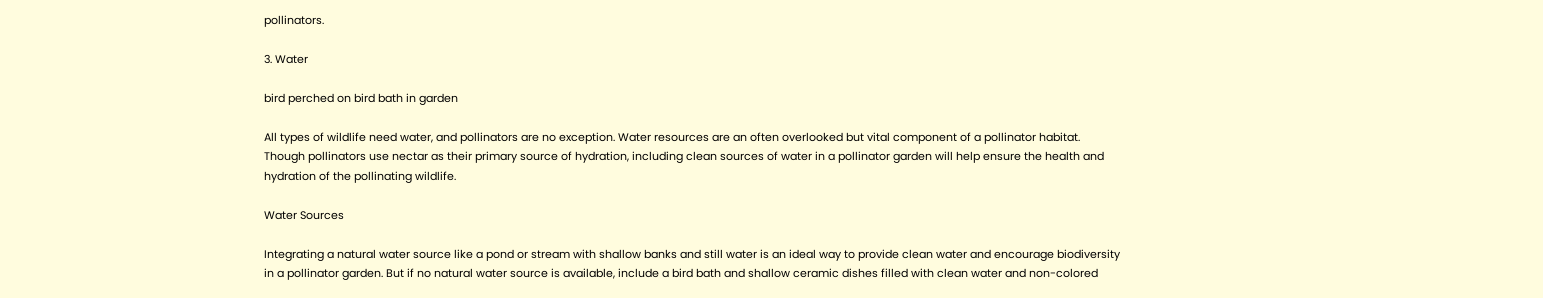pollinators.

3. Water

bird perched on bird bath in garden

All types of wildlife need water, and pollinators are no exception. Water resources are an often overlooked but vital component of a pollinator habitat. Though pollinators use nectar as their primary source of hydration, including clean sources of water in a pollinator garden will help ensure the health and hydration of the pollinating wildlife.

Water Sources

Integrating a natural water source like a pond or stream with shallow banks and still water is an ideal way to provide clean water and encourage biodiversity in a pollinator garden. But if no natural water source is available, include a bird bath and shallow ceramic dishes filled with clean water and non-colored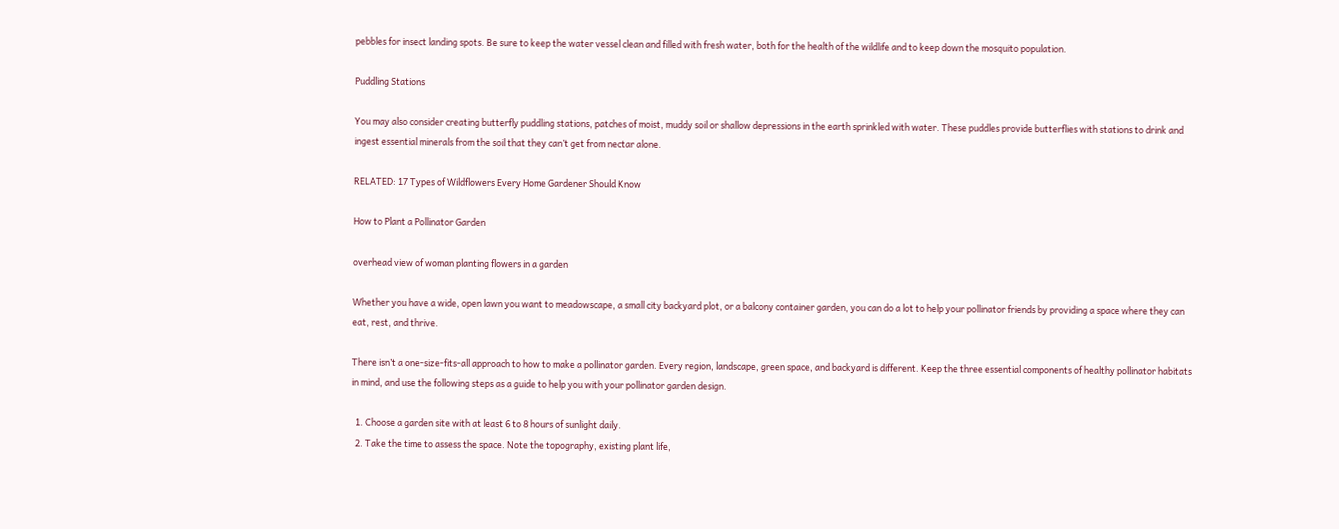pebbles for insect landing spots. Be sure to keep the water vessel clean and filled with fresh water, both for the health of the wildlife and to keep down the mosquito population.

Puddling Stations

You may also consider creating butterfly puddling stations, patches of moist, muddy soil or shallow depressions in the earth sprinkled with water. These puddles provide butterflies with stations to drink and ingest essential minerals from the soil that they can’t get from nectar alone.

RELATED: 17 Types of Wildflowers Every Home Gardener Should Know

How to Plant a Pollinator Garden

overhead view of woman planting flowers in a garden

Whether you have a wide, open lawn you want to meadowscape, a small city backyard plot, or a balcony container garden, you can do a lot to help your pollinator friends by providing a space where they can eat, rest, and thrive.

There isn’t a one-size-fits-all approach to how to make a pollinator garden. Every region, landscape, green space, and backyard is different. Keep the three essential components of healthy pollinator habitats in mind, and use the following steps as a guide to help you with your pollinator garden design.

  1. Choose a garden site with at least 6 to 8 hours of sunlight daily.
  2. Take the time to assess the space. Note the topography, existing plant life,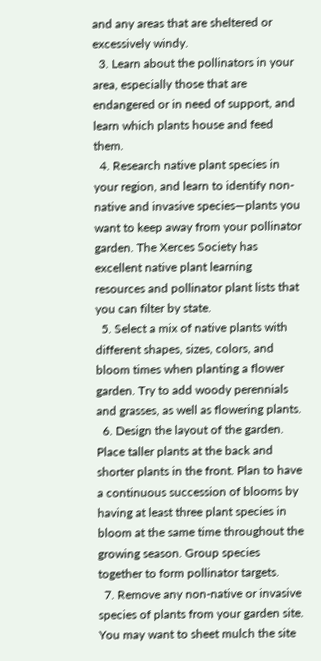and any areas that are sheltered or excessively windy.
  3. Learn about the pollinators in your area, especially those that are endangered or in need of support, and learn which plants house and feed them.
  4. Research native plant species in your region, and learn to identify non-native and invasive species—plants you want to keep away from your pollinator garden. The Xerces Society has excellent native plant learning resources and pollinator plant lists that you can filter by state.
  5. Select a mix of native plants with different shapes, sizes, colors, and bloom times when planting a flower garden. Try to add woody perennials and grasses, as well as flowering plants.
  6. Design the layout of the garden. Place taller plants at the back and shorter plants in the front. Plan to have a continuous succession of blooms by having at least three plant species in bloom at the same time throughout the growing season. Group species together to form pollinator targets.
  7. Remove any non-native or invasive species of plants from your garden site. You may want to sheet mulch the site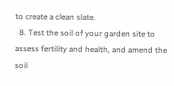to create a clean slate.
  8. Test the soil of your garden site to assess fertility and health, and amend the soil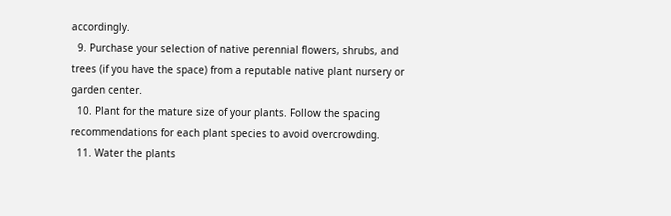accordingly.
  9. Purchase your selection of native perennial flowers, shrubs, and trees (if you have the space) from a reputable native plant nursery or garden center.
  10. Plant for the mature size of your plants. Follow the spacing recommendations for each plant species to avoid overcrowding.
  11. Water the plants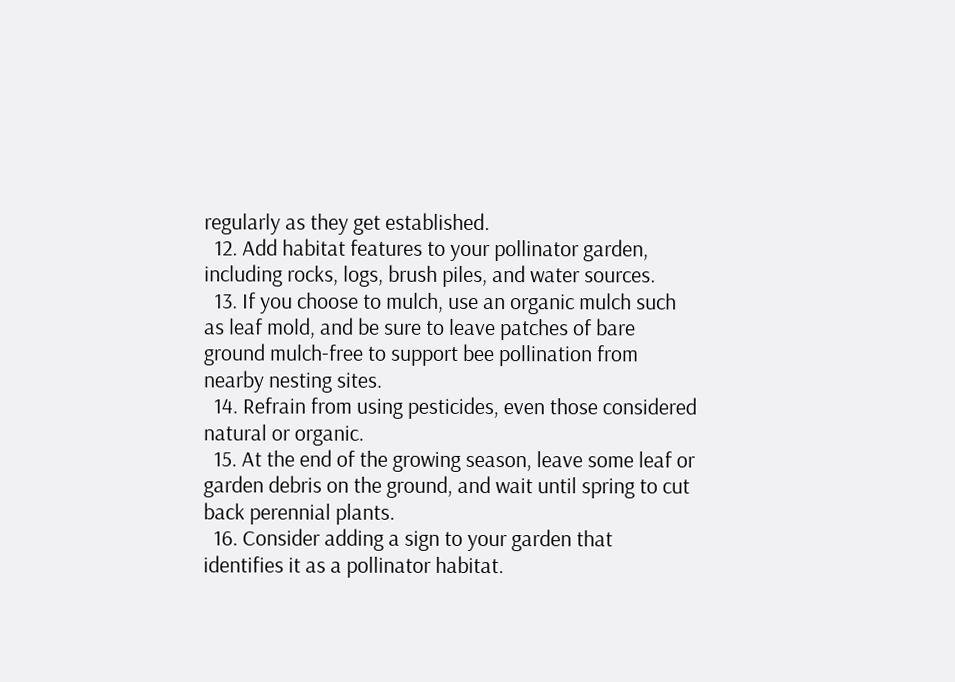regularly as they get established.
  12. Add habitat features to your pollinator garden, including rocks, logs, brush piles, and water sources.
  13. If you choose to mulch, use an organic mulch such as leaf mold, and be sure to leave patches of bare ground mulch-free to support bee pollination from nearby nesting sites.
  14. Refrain from using pesticides, even those considered natural or organic.
  15. At the end of the growing season, leave some leaf or garden debris on the ground, and wait until spring to cut back perennial plants.
  16. Consider adding a sign to your garden that identifies it as a pollinator habitat.